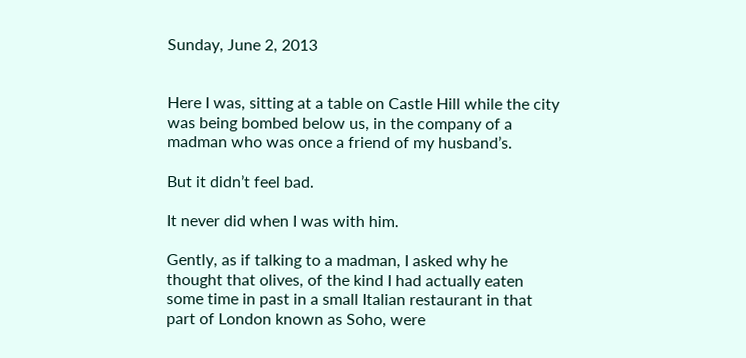Sunday, June 2, 2013


Here I was, sitting at a table on Castle Hill while the city was being bombed below us, in the company of a madman who was once a friend of my husband’s.

But it didn’t feel bad.

It never did when I was with him.

Gently, as if talking to a madman, I asked why he thought that olives, of the kind I had actually eaten some time in past in a small Italian restaurant in that part of London known as Soho, were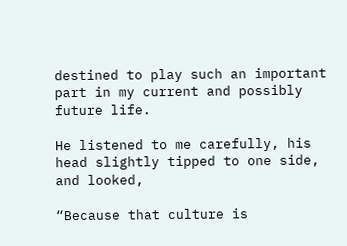destined to play such an important part in my current and possibly future life.

He listened to me carefully, his head slightly tipped to one side, and looked,

“Because that culture is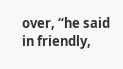over, “he said in friendly,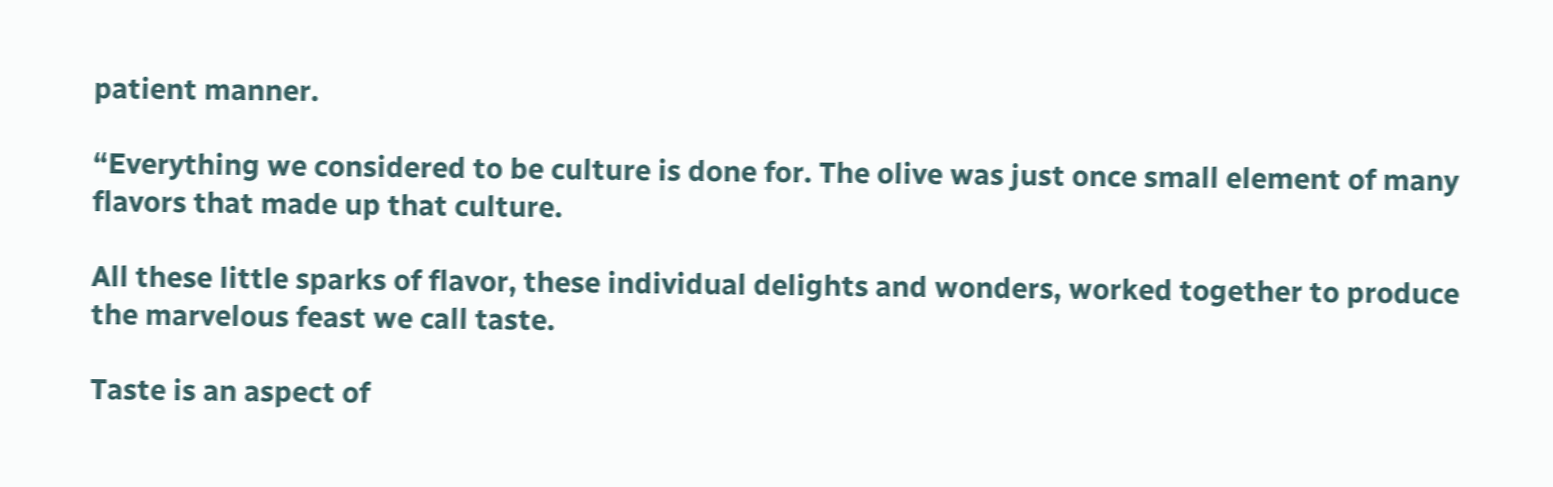patient manner.

“Everything we considered to be culture is done for. The olive was just once small element of many flavors that made up that culture.

All these little sparks of flavor, these individual delights and wonders, worked together to produce the marvelous feast we call taste.

Taste is an aspect of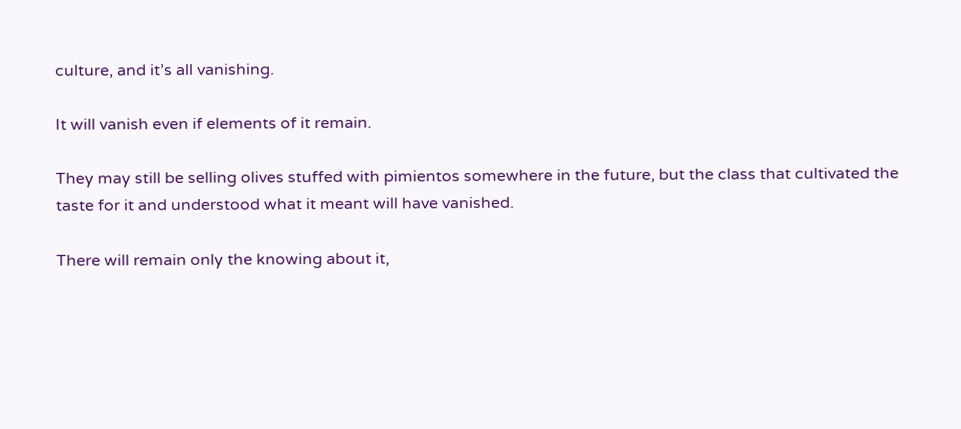culture, and it’s all vanishing.

It will vanish even if elements of it remain.

They may still be selling olives stuffed with pimientos somewhere in the future, but the class that cultivated the taste for it and understood what it meant will have vanished.

There will remain only the knowing about it,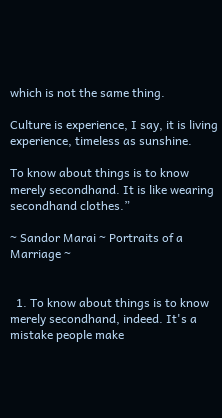which is not the same thing.

Culture is experience, I say, it is living experience, timeless as sunshine.

To know about things is to know merely secondhand. It is like wearing secondhand clothes.”

~ Sandor Marai ~ Portraits of a Marriage ~


  1. To know about things is to know merely secondhand, indeed. It's a mistake people make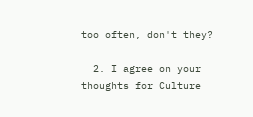too often, don't they?

  2. I agree on your thoughts for Culture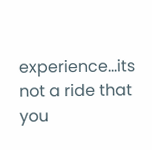experience...its not a ride that you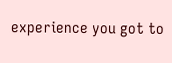experience you got to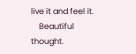live it and feel it.
    Beautiful thought.